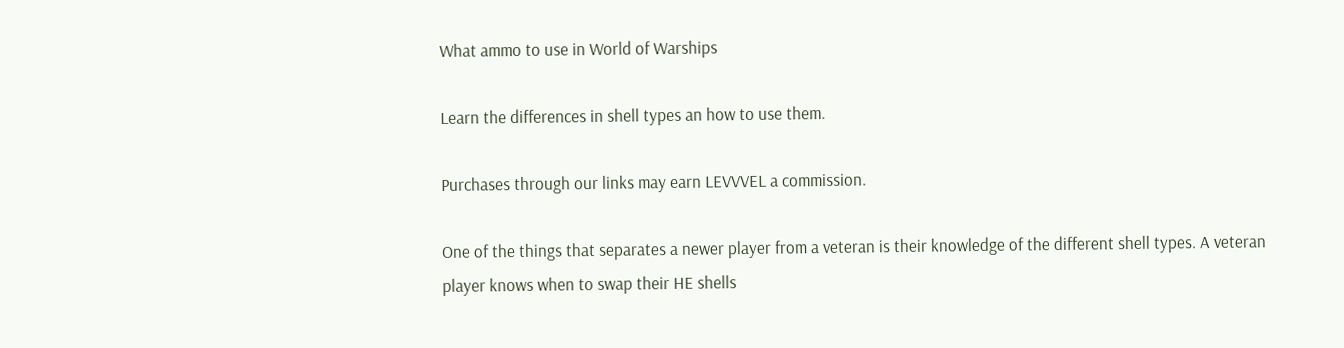What ammo to use in World of Warships

Learn the differences in shell types an how to use them.

Purchases through our links may earn LEVVVEL a commission.

One of the things that separates a newer player from a veteran is their knowledge of the different shell types. A veteran player knows when to swap their HE shells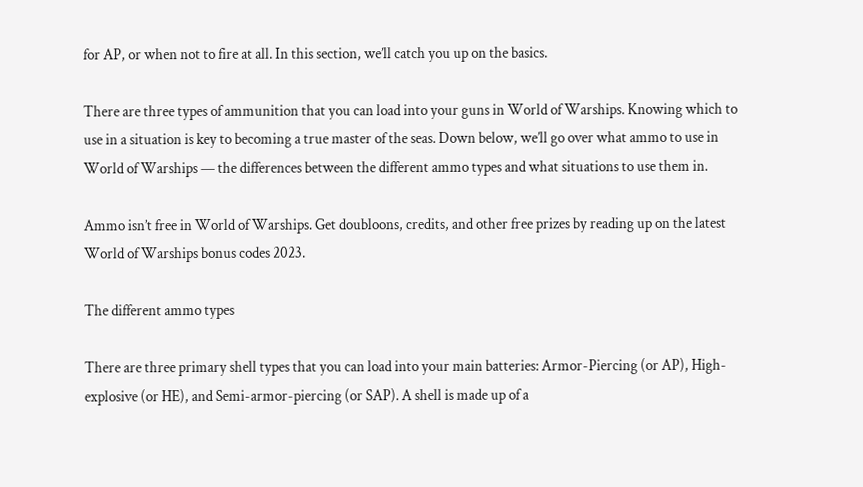for AP, or when not to fire at all. In this section, we’ll catch you up on the basics.

There are three types of ammunition that you can load into your guns in World of Warships. Knowing which to use in a situation is key to becoming a true master of the seas. Down below, we’ll go over what ammo to use in World of Warships — the differences between the different ammo types and what situations to use them in.

Ammo isn’t free in World of Warships. Get doubloons, credits, and other free prizes by reading up on the latest World of Warships bonus codes 2023.

The different ammo types

There are three primary shell types that you can load into your main batteries: Armor-Piercing (or AP), High-explosive (or HE), and Semi-armor-piercing (or SAP). A shell is made up of a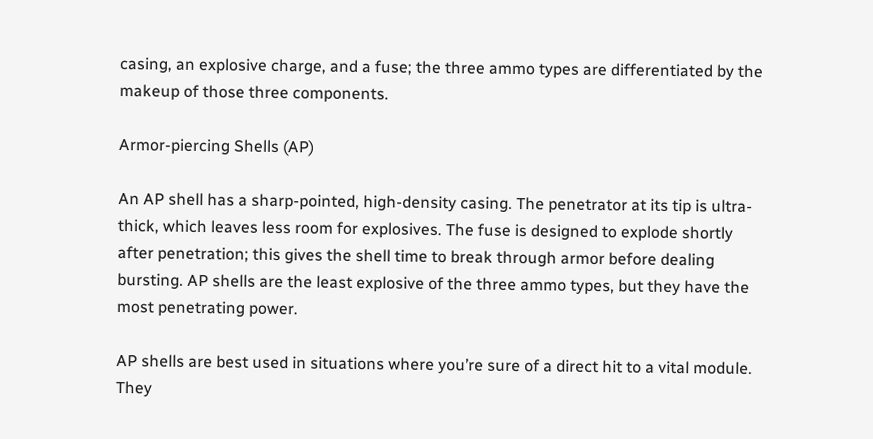casing, an explosive charge, and a fuse; the three ammo types are differentiated by the makeup of those three components.

Armor-piercing Shells (AP)

An AP shell has a sharp-pointed, high-density casing. The penetrator at its tip is ultra-thick, which leaves less room for explosives. The fuse is designed to explode shortly after penetration; this gives the shell time to break through armor before dealing bursting. AP shells are the least explosive of the three ammo types, but they have the most penetrating power.

AP shells are best used in situations where you’re sure of a direct hit to a vital module. They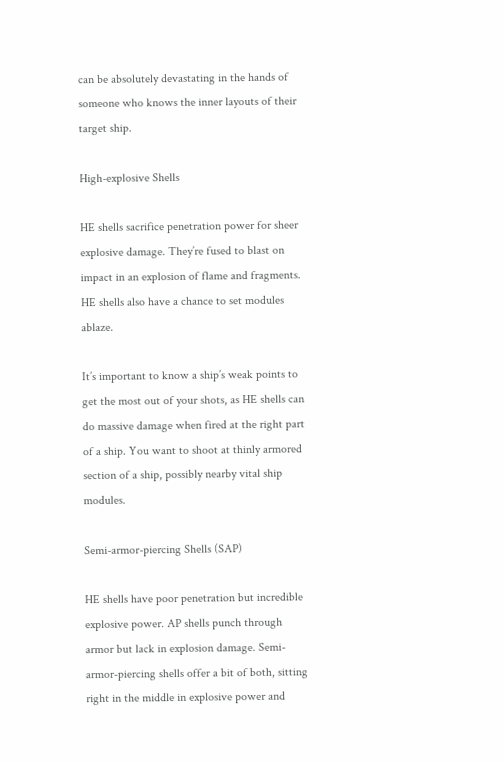can be absolutely devastating in the hands of someone who knows the inner layouts of their target ship.

High-explosive Shells

HE shells sacrifice penetration power for sheer explosive damage. They’re fused to blast on impact in an explosion of flame and fragments. HE shells also have a chance to set modules ablaze.

It’s important to know a ship’s weak points to get the most out of your shots, as HE shells can do massive damage when fired at the right part of a ship. You want to shoot at thinly armored section of a ship, possibly nearby vital ship modules.

Semi-armor-piercing Shells (SAP)

HE shells have poor penetration but incredible explosive power. AP shells punch through armor but lack in explosion damage. Semi-armor-piercing shells offer a bit of both, sitting right in the middle in explosive power and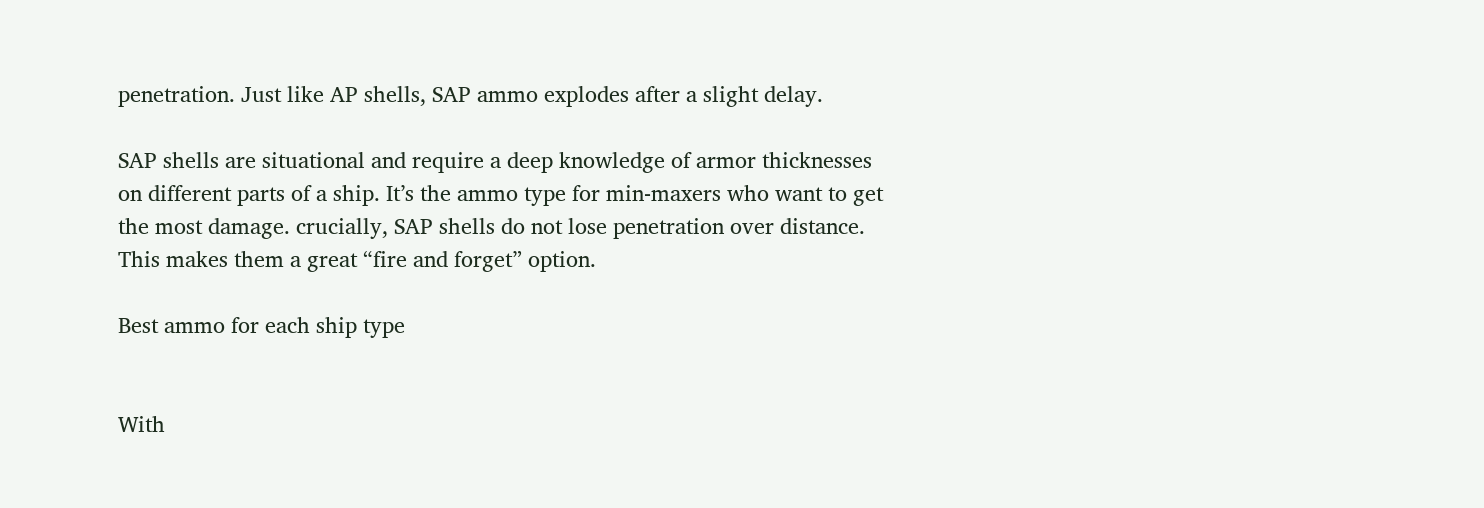penetration. Just like AP shells, SAP ammo explodes after a slight delay.

SAP shells are situational and require a deep knowledge of armor thicknesses on different parts of a ship. It’s the ammo type for min-maxers who want to get the most damage. crucially, SAP shells do not lose penetration over distance. This makes them a great “fire and forget” option.

Best ammo for each ship type


With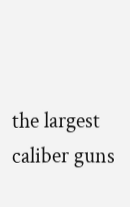the largest caliber guns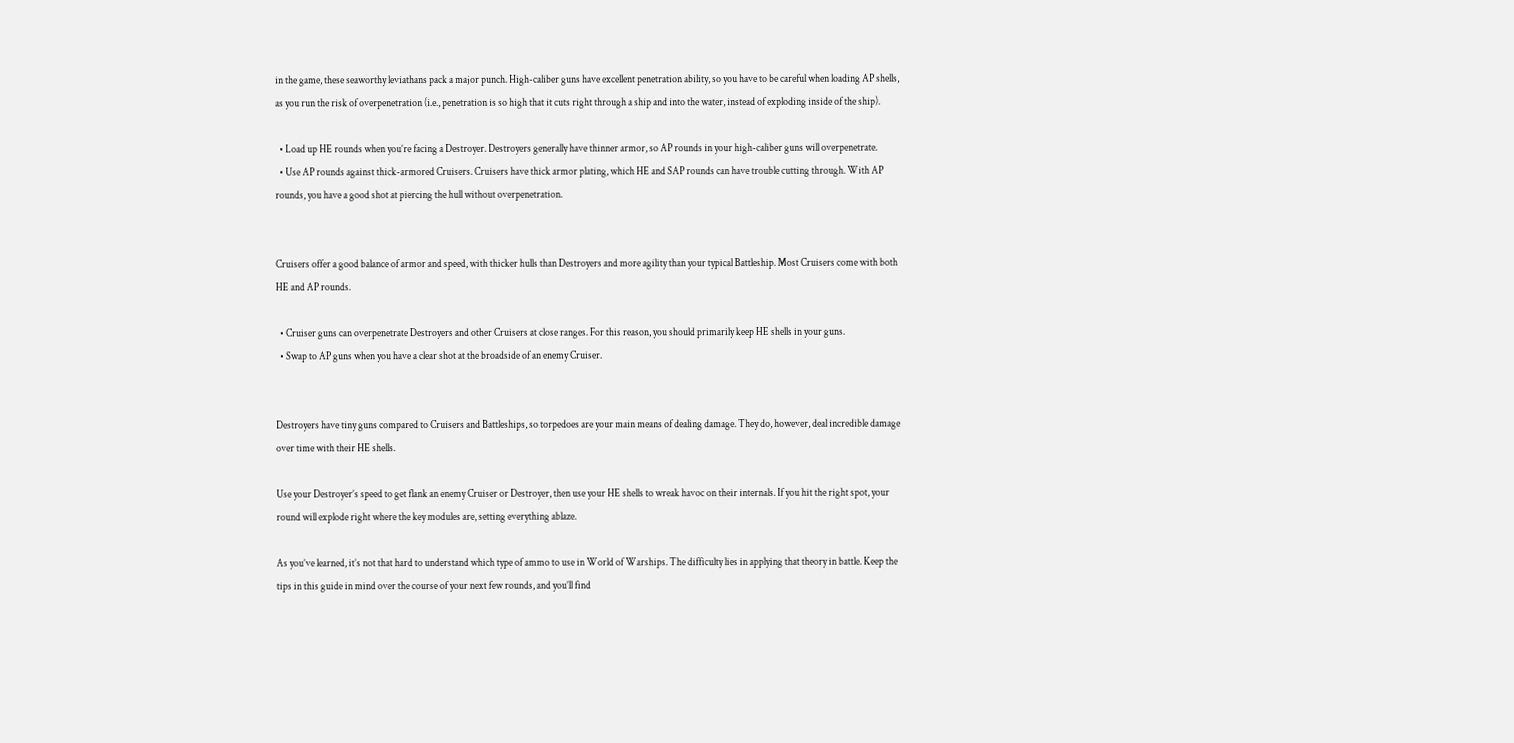in the game, these seaworthy leviathans pack a major punch. High-caliber guns have excellent penetration ability, so you have to be careful when loading AP shells, as you run the risk of overpenetration (i.e., penetration is so high that it cuts right through a ship and into the water, instead of exploding inside of the ship).

  • Load up HE rounds when you’re facing a Destroyer. Destroyers generally have thinner armor, so AP rounds in your high-caliber guns will overpenetrate.
  • Use AP rounds against thick-armored Cruisers. Cruisers have thick armor plating, which HE and SAP rounds can have trouble cutting through. With AP rounds, you have a good shot at piercing the hull without overpenetration.


Cruisers offer a good balance of armor and speed, with thicker hulls than Destroyers and more agility than your typical Battleship. Most Cruisers come with both HE and AP rounds.

  • Cruiser guns can overpenetrate Destroyers and other Cruisers at close ranges. For this reason, you should primarily keep HE shells in your guns.
  • Swap to AP guns when you have a clear shot at the broadside of an enemy Cruiser.


Destroyers have tiny guns compared to Cruisers and Battleships, so torpedoes are your main means of dealing damage. They do, however, deal incredible damage over time with their HE shells.

Use your Destroyer’s speed to get flank an enemy Cruiser or Destroyer, then use your HE shells to wreak havoc on their internals. If you hit the right spot, your round will explode right where the key modules are, setting everything ablaze.

As you’ve learned, it’s not that hard to understand which type of ammo to use in World of Warships. The difficulty lies in applying that theory in battle. Keep the tips in this guide in mind over the course of your next few rounds, and you’ll find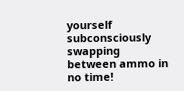yourself subconsciously swapping between ammo in no time!